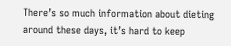There’s so much information about dieting around these days, it’s hard to keep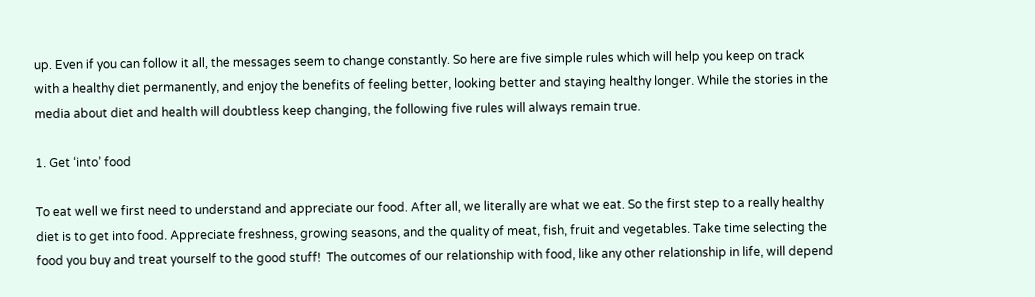up. Even if you can follow it all, the messages seem to change constantly. So here are five simple rules which will help you keep on track with a healthy diet permanently, and enjoy the benefits of feeling better, looking better and staying healthy longer. While the stories in the media about diet and health will doubtless keep changing, the following five rules will always remain true.

1. Get ‘into’ food

To eat well we first need to understand and appreciate our food. After all, we literally are what we eat. So the first step to a really healthy diet is to get into food. Appreciate freshness, growing seasons, and the quality of meat, fish, fruit and vegetables. Take time selecting the food you buy and treat yourself to the good stuff!  The outcomes of our relationship with food, like any other relationship in life, will depend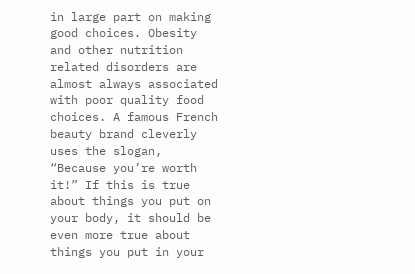in large part on making good choices. Obesity and other nutrition related disorders are almost always associated with poor quality food choices. A famous French beauty brand cleverly uses the slogan, “Because you’re worth it!” If this is true about things you put on your body, it should be even more true about things you put in your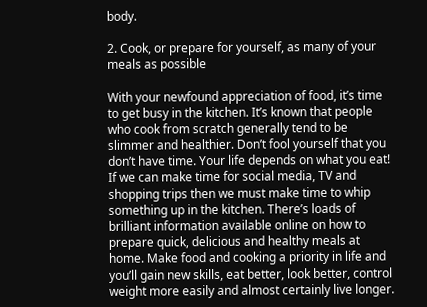body.

2. Cook, or prepare for yourself, as many of your meals as possible

With your newfound appreciation of food, it’s time to get busy in the kitchen. It’s known that people who cook from scratch generally tend to be slimmer and healthier. Don’t fool yourself that you don’t have time. Your life depends on what you eat! If we can make time for social media, TV and shopping trips then we must make time to whip something up in the kitchen. There’s loads of brilliant information available online on how to prepare quick, delicious and healthy meals at home. Make food and cooking a priority in life and you’ll gain new skills, eat better, look better, control weight more easily and almost certainly live longer.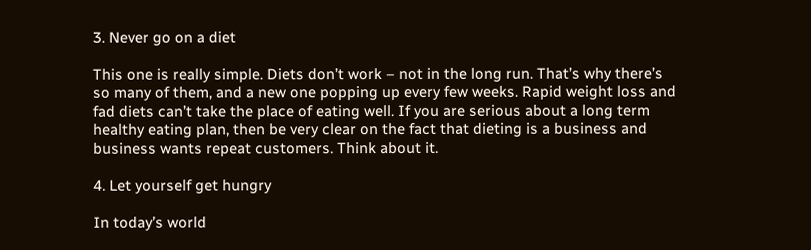3. Never go on a diet

This one is really simple. Diets don’t work – not in the long run. That’s why there’s so many of them, and a new one popping up every few weeks. Rapid weight loss and fad diets can’t take the place of eating well. If you are serious about a long term healthy eating plan, then be very clear on the fact that dieting is a business and business wants repeat customers. Think about it.

4. Let yourself get hungry

In today’s world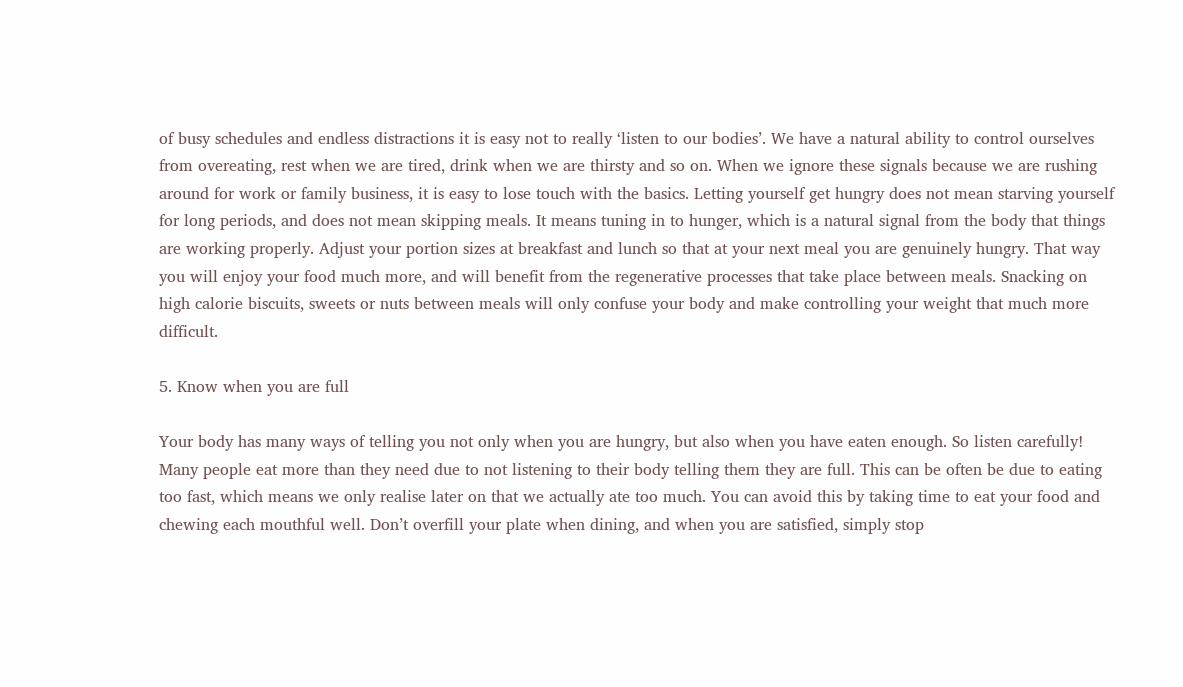of busy schedules and endless distractions it is easy not to really ‘listen to our bodies’. We have a natural ability to control ourselves from overeating, rest when we are tired, drink when we are thirsty and so on. When we ignore these signals because we are rushing around for work or family business, it is easy to lose touch with the basics. Letting yourself get hungry does not mean starving yourself for long periods, and does not mean skipping meals. It means tuning in to hunger, which is a natural signal from the body that things are working properly. Adjust your portion sizes at breakfast and lunch so that at your next meal you are genuinely hungry. That way you will enjoy your food much more, and will benefit from the regenerative processes that take place between meals. Snacking on high calorie biscuits, sweets or nuts between meals will only confuse your body and make controlling your weight that much more difficult.

5. Know when you are full

Your body has many ways of telling you not only when you are hungry, but also when you have eaten enough. So listen carefully! Many people eat more than they need due to not listening to their body telling them they are full. This can be often be due to eating too fast, which means we only realise later on that we actually ate too much. You can avoid this by taking time to eat your food and chewing each mouthful well. Don’t overfill your plate when dining, and when you are satisfied, simply stop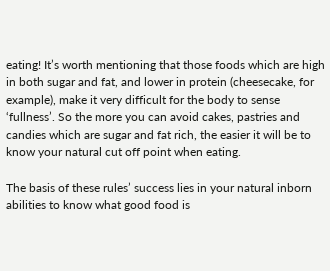eating! It’s worth mentioning that those foods which are high in both sugar and fat, and lower in protein (cheesecake, for example), make it very difficult for the body to sense ‘fullness’. So the more you can avoid cakes, pastries and candies which are sugar and fat rich, the easier it will be to know your natural cut off point when eating.

The basis of these rules’ success lies in your natural inborn abilities to know what good food is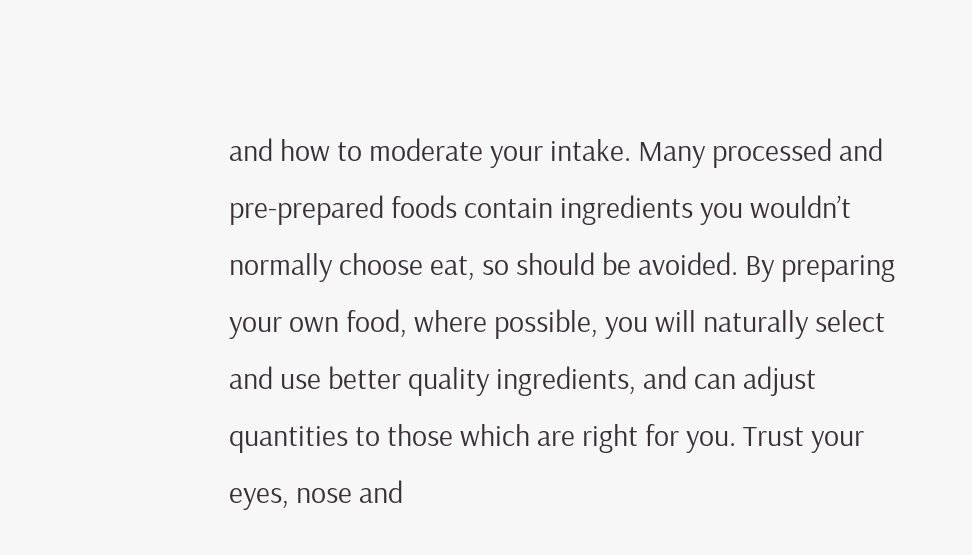and how to moderate your intake. Many processed and pre-prepared foods contain ingredients you wouldn’t normally choose eat, so should be avoided. By preparing your own food, where possible, you will naturally select and use better quality ingredients, and can adjust quantities to those which are right for you. Trust your eyes, nose and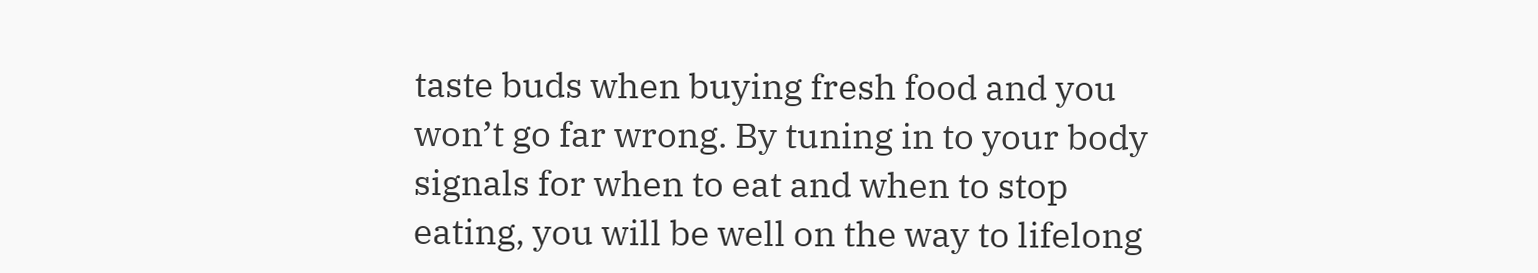taste buds when buying fresh food and you won’t go far wrong. By tuning in to your body signals for when to eat and when to stop eating, you will be well on the way to lifelong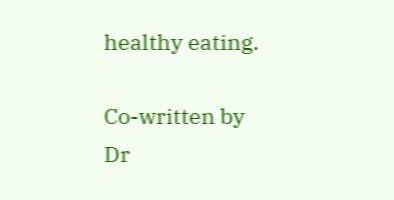healthy eating.

Co-written by Dr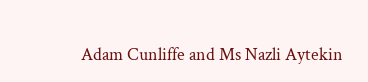Adam Cunliffe and Ms Nazli Aytekin